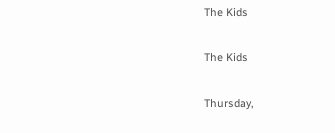The Kids

The Kids

Thursday,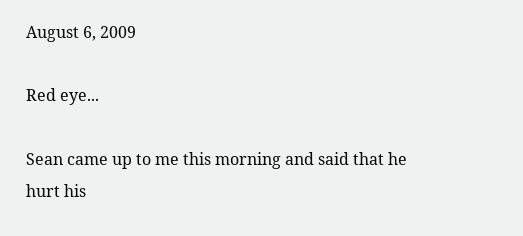August 6, 2009

Red eye...

Sean came up to me this morning and said that he hurt his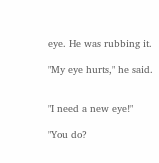eye. He was rubbing it.

"My eye hurts," he said.


"I need a new eye!"

"You do?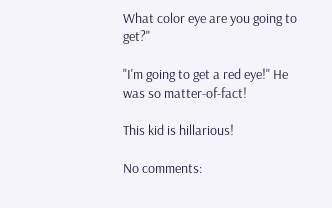What color eye are you going to get?"

"I'm going to get a red eye!" He was so matter-of-fact!

This kid is hillarious!

No comments: